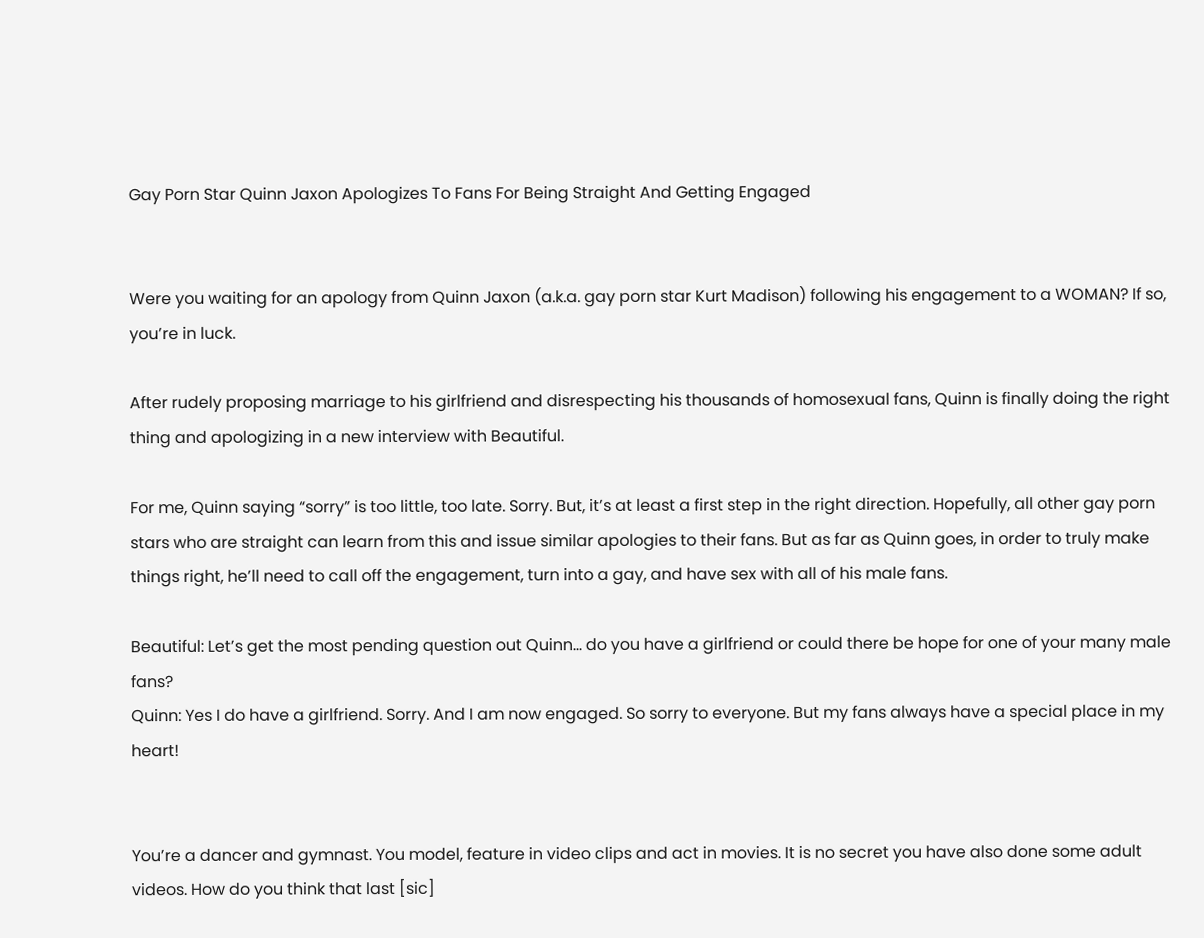Gay Porn Star Quinn Jaxon Apologizes To Fans For Being Straight And Getting Engaged


Were you waiting for an apology from Quinn Jaxon (a.k.a. gay porn star Kurt Madison) following his engagement to a WOMAN? If so, you’re in luck.

After rudely proposing marriage to his girlfriend and disrespecting his thousands of homosexual fans, Quinn is finally doing the right thing and apologizing in a new interview with Beautiful.

For me, Quinn saying “sorry” is too little, too late. Sorry. But, it’s at least a first step in the right direction. Hopefully, all other gay porn stars who are straight can learn from this and issue similar apologies to their fans. But as far as Quinn goes, in order to truly make things right, he’ll need to call off the engagement, turn into a gay, and have sex with all of his male fans.

Beautiful: Let’s get the most pending question out Quinn… do you have a girlfriend or could there be hope for one of your many male fans?
Quinn: Yes I do have a girlfriend. Sorry. And I am now engaged. So sorry to everyone. But my fans always have a special place in my heart!


You’re a dancer and gymnast. You model, feature in video clips and act in movies. It is no secret you have also done some adult videos. How do you think that last [sic]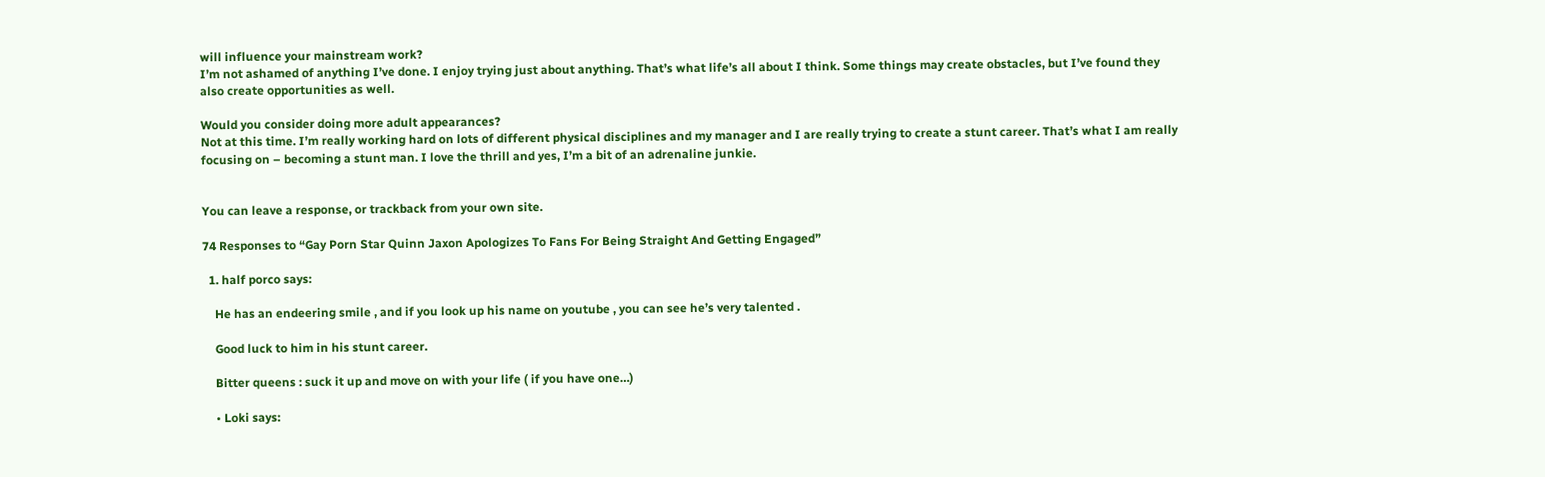will influence your mainstream work?
I’m not ashamed of anything I’ve done. I enjoy trying just about anything. That’s what life’s all about I think. Some things may create obstacles, but I’ve found they also create opportunities as well.

Would you consider doing more adult appearances?
Not at this time. I’m really working hard on lots of different physical disciplines and my manager and I are really trying to create a stunt career. That’s what I am really focusing on – becoming a stunt man. I love the thrill and yes, I’m a bit of an adrenaline junkie.


You can leave a response, or trackback from your own site.

74 Responses to “Gay Porn Star Quinn Jaxon Apologizes To Fans For Being Straight And Getting Engaged”

  1. half porco says:

    He has an endeering smile , and if you look up his name on youtube , you can see he’s very talented .

    Good luck to him in his stunt career.

    Bitter queens : suck it up and move on with your life ( if you have one…)

    • Loki says: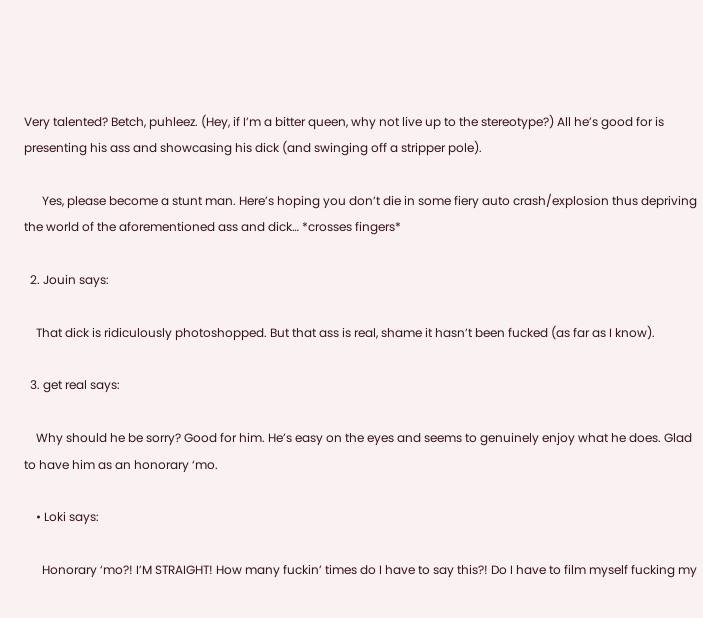Very talented? Betch, puhleez. (Hey, if I’m a bitter queen, why not live up to the stereotype?) All he’s good for is presenting his ass and showcasing his dick (and swinging off a stripper pole).

      Yes, please become a stunt man. Here’s hoping you don’t die in some fiery auto crash/explosion thus depriving the world of the aforementioned ass and dick… *crosses fingers*

  2. Jouin says:

    That dick is ridiculously photoshopped. But that ass is real, shame it hasn’t been fucked (as far as I know).

  3. get real says:

    Why should he be sorry? Good for him. He’s easy on the eyes and seems to genuinely enjoy what he does. Glad to have him as an honorary ‘mo.

    • Loki says:

      Honorary ‘mo?! I’M STRAIGHT! How many fuckin’ times do I have to say this?! Do I have to film myself fucking my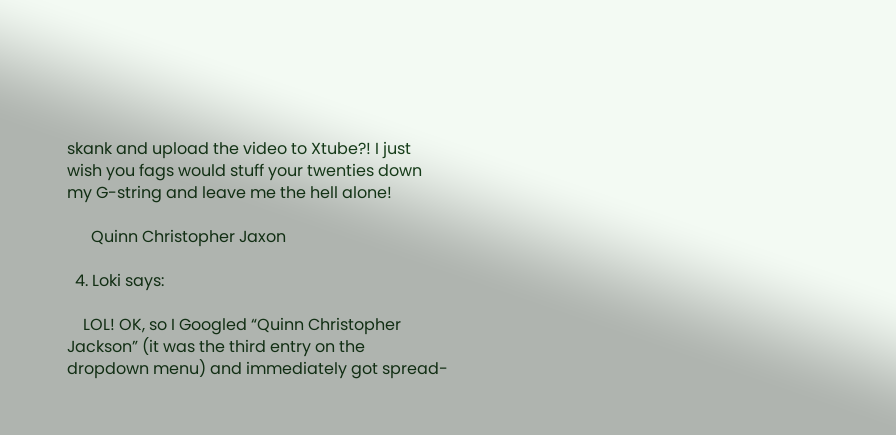skank and upload the video to Xtube?! I just wish you fags would stuff your twenties down my G-string and leave me the hell alone!

      Quinn Christopher Jaxon

  4. Loki says:

    LOL! OK, so I Googled “Quinn Christopher Jackson” (it was the third entry on the dropdown menu) and immediately got spread-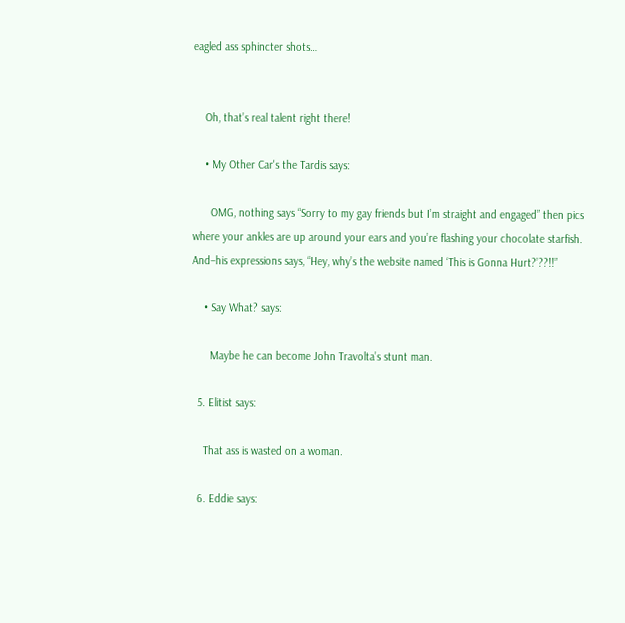eagled ass sphincter shots…


    Oh, that’s real talent right there!

    • My Other Car's the Tardis says:

      OMG, nothing says “Sorry to my gay friends but I’m straight and engaged” then pics where your ankles are up around your ears and you’re flashing your chocolate starfish. And–his expressions says, “Hey, why’s the website named ‘This is Gonna Hurt?’??!!”

    • Say What? says:

      Maybe he can become John Travolta’s stunt man.

  5. Elitist says:

    That ass is wasted on a woman.

  6. Eddie says: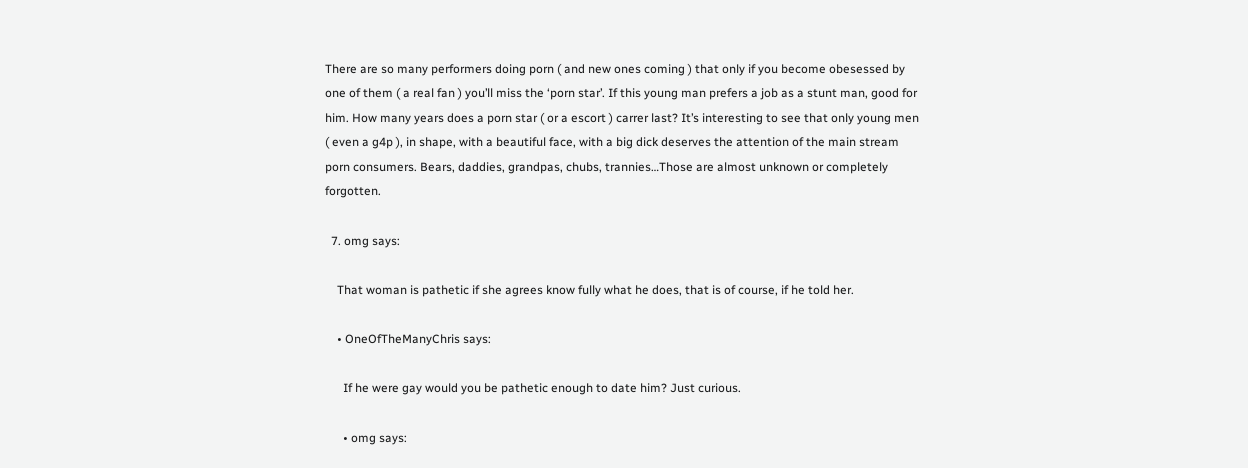There are so many performers doing porn ( and new ones coming ) that only if you become obesessed by one of them ( a real fan ) you’ll miss the ‘porn star’. If this young man prefers a job as a stunt man, good for him. How many years does a porn star ( or a escort ) carrer last? It’s interesting to see that only young men ( even a g4p ), in shape, with a beautiful face, with a big dick deserves the attention of the main stream porn consumers. Bears, daddies, grandpas, chubs, trannies…Those are almost unknown or completely forgotten.

  7. omg says:

    That woman is pathetic if she agrees know fully what he does, that is of course, if he told her.

    • OneOfTheManyChris says:

      If he were gay would you be pathetic enough to date him? Just curious.

      • omg says: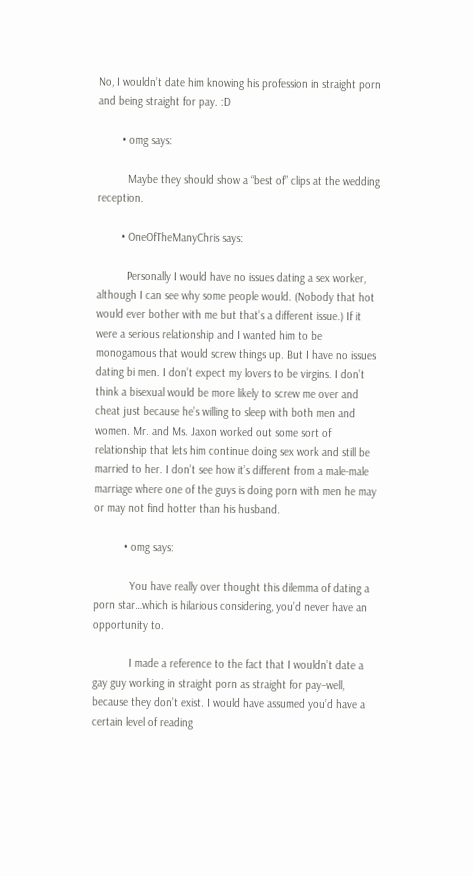No, I wouldn’t date him knowing his profession in straight porn and being straight for pay. :D

        • omg says:

          Maybe they should show a “best of” clips at the wedding reception.

        • OneOfTheManyChris says:

          Personally I would have no issues dating a sex worker, although I can see why some people would. (Nobody that hot would ever bother with me but that’s a different issue.) If it were a serious relationship and I wanted him to be monogamous that would screw things up. But I have no issues dating bi men. I don’t expect my lovers to be virgins. I don’t think a bisexual would be more likely to screw me over and cheat just because he’s willing to sleep with both men and women. Mr. and Ms. Jaxon worked out some sort of relationship that lets him continue doing sex work and still be married to her. I don’t see how it’s different from a male-male marriage where one of the guys is doing porn with men he may or may not find hotter than his husband.

          • omg says:

            You have really over thought this dilemma of dating a porn star…which is hilarious considering, you’d never have an opportunity to.

            I made a reference to the fact that I wouldn’t date a gay guy working in straight porn as straight for pay–well, because they don’t exist. I would have assumed you’d have a certain level of reading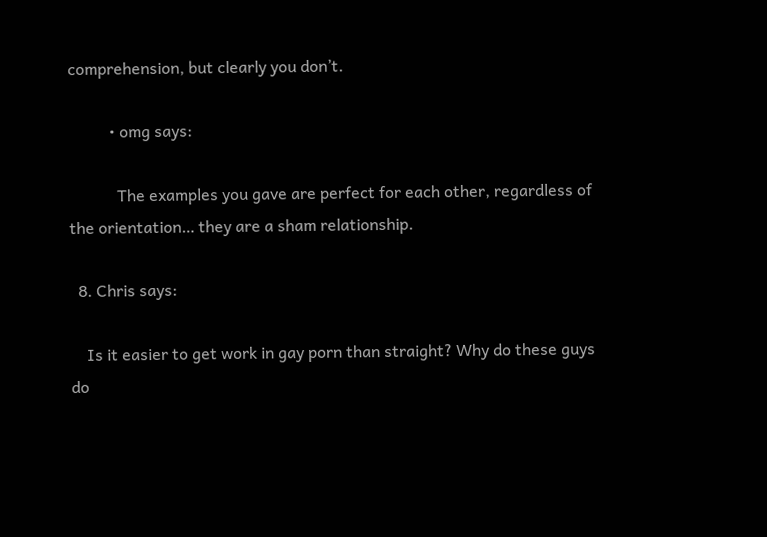comprehension, but clearly you don’t.

          • omg says:

            The examples you gave are perfect for each other, regardless of the orientation… they are a sham relationship.

  8. Chris says:

    Is it easier to get work in gay porn than straight? Why do these guys do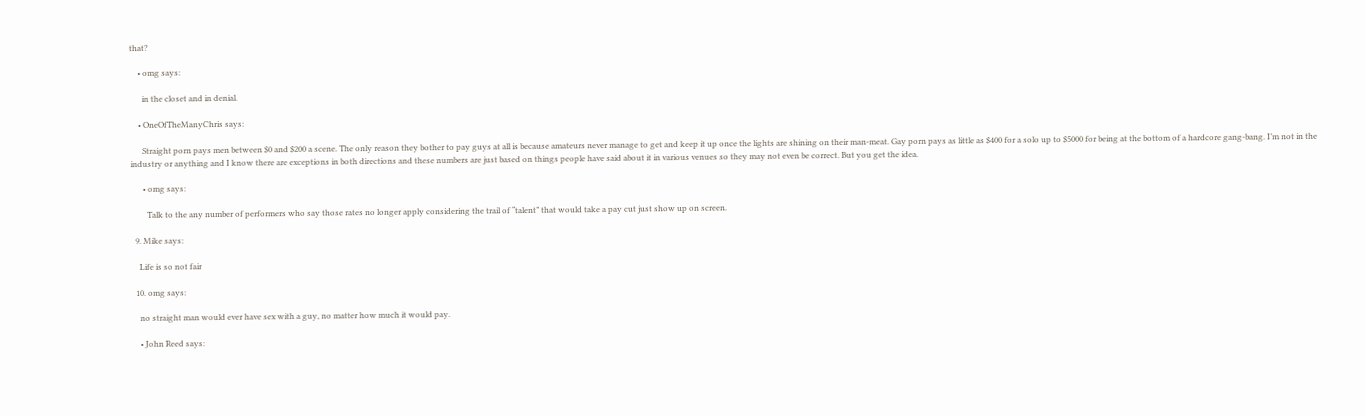that?

    • omg says:

      in the closet and in denial.

    • OneOfTheManyChris says:

      Straight porn pays men between $0 and $200 a scene. The only reason they bother to pay guys at all is because amateurs never manage to get and keep it up once the lights are shining on their man-meat. Gay porn pays as little as $400 for a solo up to $5000 for being at the bottom of a hardcore gang-bang. I’m not in the industry or anything and I know there are exceptions in both directions and these numbers are just based on things people have said about it in various venues so they may not even be correct. But you get the idea.

      • omg says:

        Talk to the any number of performers who say those rates no longer apply considering the trail of “talent” that would take a pay cut just show up on screen.

  9. Mike says:

    Life is so not fair

  10. omg says:

    no straight man would ever have sex with a guy, no matter how much it would pay.

    • John Reed says: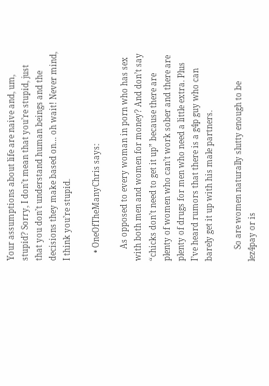Your assumptions about life are naive and, um, stupid? Sorry, I don’t mean that you’re stupid, just that you don’t understand human beings and the decisions they make based on… oh wait! Never mind, I think you’re stupid.

    • OneOfTheManyChris says:

      As opposed to every woman in porn who has sex with both men and women for money? And don’t say “chicks don’t need to get it up” because there are plenty of women who can’t work sober and there are plenty of drugs for men who need a little extra. Plus I’ve heard rumors that there is a g4p guy who can barely get it up with his male partners.

      So are women naturally slutty enough to be lez4pay or is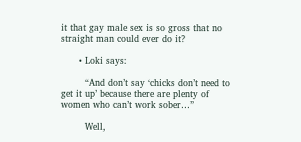it that gay male sex is so gross that no straight man could ever do it?

      • Loki says:

        “And don’t say ‘chicks don’t need to get it up’ because there are plenty of women who can’t work sober…”

        Well,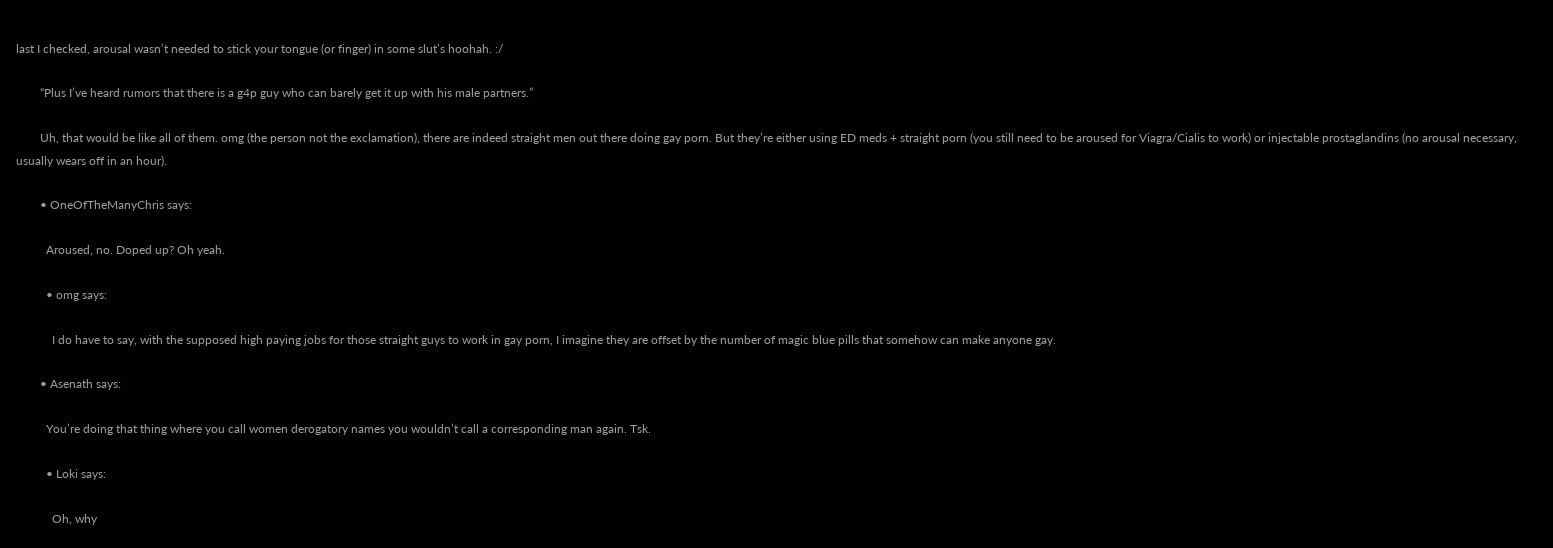last I checked, arousal wasn’t needed to stick your tongue (or finger) in some slut’s hoohah. :/

        “Plus I’ve heard rumors that there is a g4p guy who can barely get it up with his male partners.”

        Uh, that would be like all of them. omg (the person not the exclamation), there are indeed straight men out there doing gay porn. But they’re either using ED meds + straight porn (you still need to be aroused for Viagra/Cialis to work) or injectable prostaglandins (no arousal necessary, usually wears off in an hour).

        • OneOfTheManyChris says:

          Aroused, no. Doped up? Oh yeah.

          • omg says:

            I do have to say, with the supposed high paying jobs for those straight guys to work in gay porn, I imagine they are offset by the number of magic blue pills that somehow can make anyone gay.

        • Asenath says:

          You’re doing that thing where you call women derogatory names you wouldn’t call a corresponding man again. Tsk.

          • Loki says:

            Oh, why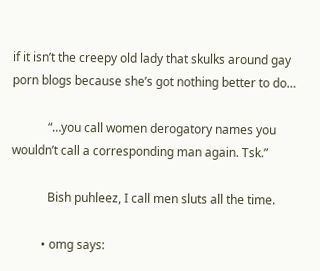if it isn’t the creepy old lady that skulks around gay porn blogs because she’s got nothing better to do…

            “…you call women derogatory names you wouldn’t call a corresponding man again. Tsk.”

            Bish puhleez, I call men sluts all the time.

          • omg says: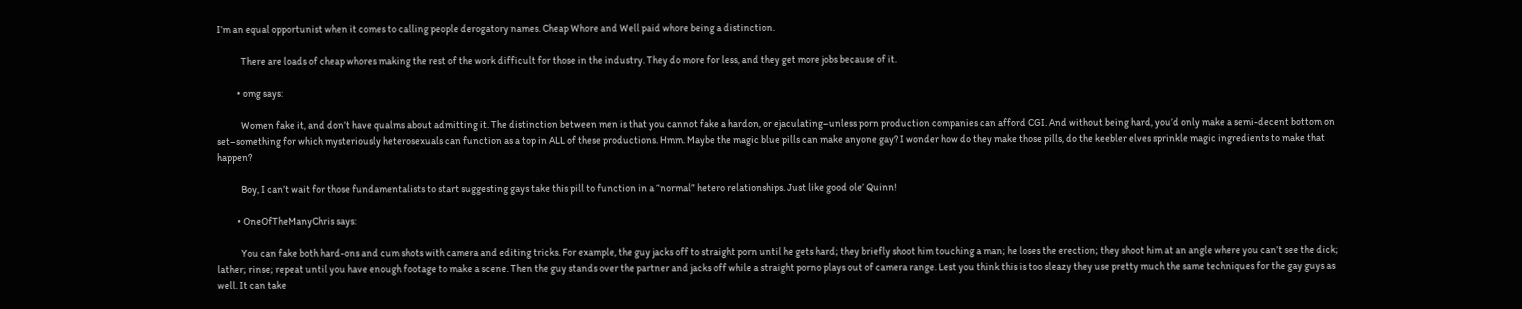I’m an equal opportunist when it comes to calling people derogatory names. Cheap Whore and Well paid whore being a distinction.

            There are loads of cheap whores making the rest of the work difficult for those in the industry. They do more for less, and they get more jobs because of it.

          • omg says:

            Women fake it, and don’t have qualms about admitting it. The distinction between men is that you cannot fake a hardon, or ejaculating–unless porn production companies can afford CGI. And without being hard, you’d only make a semi-decent bottom on set–something for which mysteriously heterosexuals can function as a top in ALL of these productions. Hmm. Maybe the magic blue pills can make anyone gay? I wonder how do they make those pills, do the keebler elves sprinkle magic ingredients to make that happen?

            Boy, I can’t wait for those fundamentalists to start suggesting gays take this pill to function in a “normal” hetero relationships. Just like good ole’ Quinn!

          • OneOfTheManyChris says:

            You can fake both hard-ons and cum shots with camera and editing tricks. For example, the guy jacks off to straight porn until he gets hard; they briefly shoot him touching a man; he loses the erection; they shoot him at an angle where you can’t see the dick; lather; rinse; repeat until you have enough footage to make a scene. Then the guy stands over the partner and jacks off while a straight porno plays out of camera range. Lest you think this is too sleazy they use pretty much the same techniques for the gay guys as well. It can take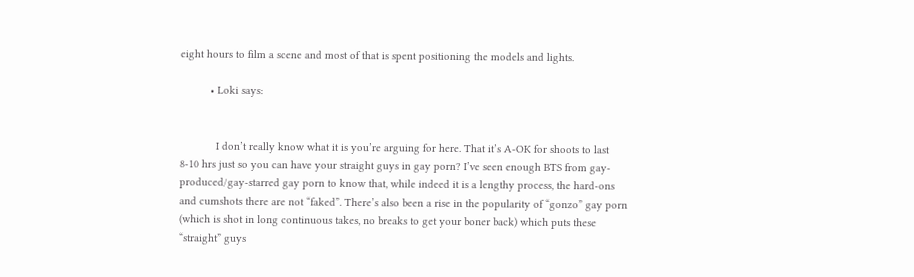eight hours to film a scene and most of that is spent positioning the models and lights.

          • Loki says:


            I don’t really know what it is you’re arguing for here. That it’s A-OK for shoots to last 8-10 hrs just so you can have your straight guys in gay porn? I’ve seen enough BTS from gay-produced/gay-starred gay porn to know that, while indeed it is a lengthy process, the hard-ons and cumshots there are not “faked”. There’s also been a rise in the popularity of “gonzo” gay porn (which is shot in long continuous takes, no breaks to get your boner back) which puts these “straight” guys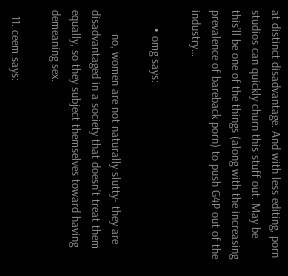at distinct disadvantage. And with less editing, porn studios can quickly churn this stuff out. May be this’ll be one of the things (along with the increasing prevalence of bareback porn) to push G4P out of the industry…

      • omg says:

        no, women are not naturally slutty- they are disadvantaged in a society that doesn’t treat them equally, so they subject themselves toward having demeaning sex.

  11. ceem says: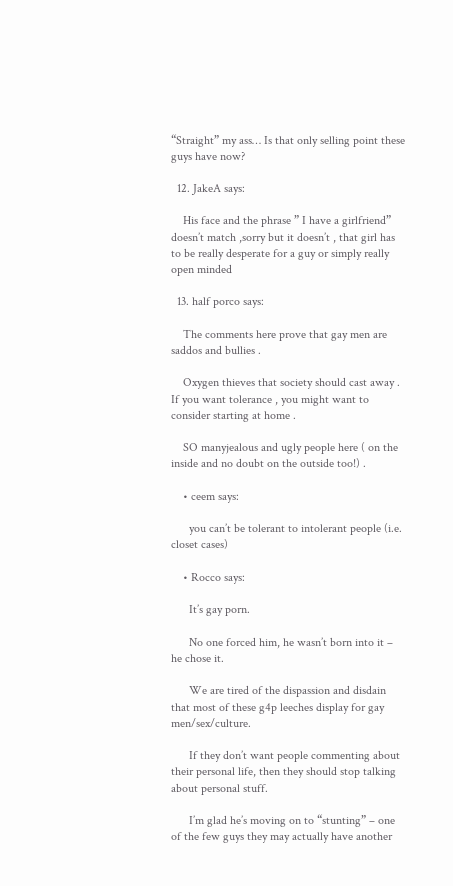“Straight” my ass… Is that only selling point these guys have now?

  12. JakeA says:

    His face and the phrase ” I have a girlfriend” doesn’t match ,sorry but it doesn’t , that girl has to be really desperate for a guy or simply really open minded

  13. half porco says:

    The comments here prove that gay men are saddos and bullies .

    Oxygen thieves that society should cast away . If you want tolerance , you might want to consider starting at home .

    SO manyjealous and ugly people here ( on the inside and no doubt on the outside too!) .

    • ceem says:

      you can’t be tolerant to intolerant people (i.e. closet cases)

    • Rocco says:

      It’s gay porn.

      No one forced him, he wasn’t born into it – he chose it.

      We are tired of the dispassion and disdain that most of these g4p leeches display for gay men/sex/culture.

      If they don’t want people commenting about their personal life, then they should stop talking about personal stuff.

      I’m glad he’s moving on to “stunting” – one of the few guys they may actually have another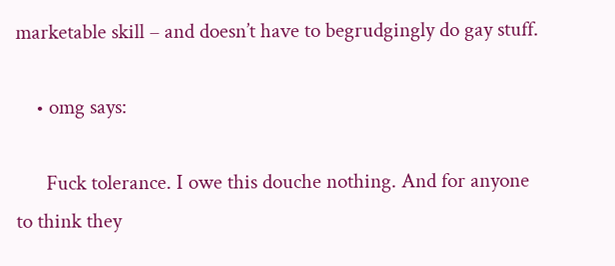marketable skill – and doesn’t have to begrudgingly do gay stuff.

    • omg says:

      Fuck tolerance. I owe this douche nothing. And for anyone to think they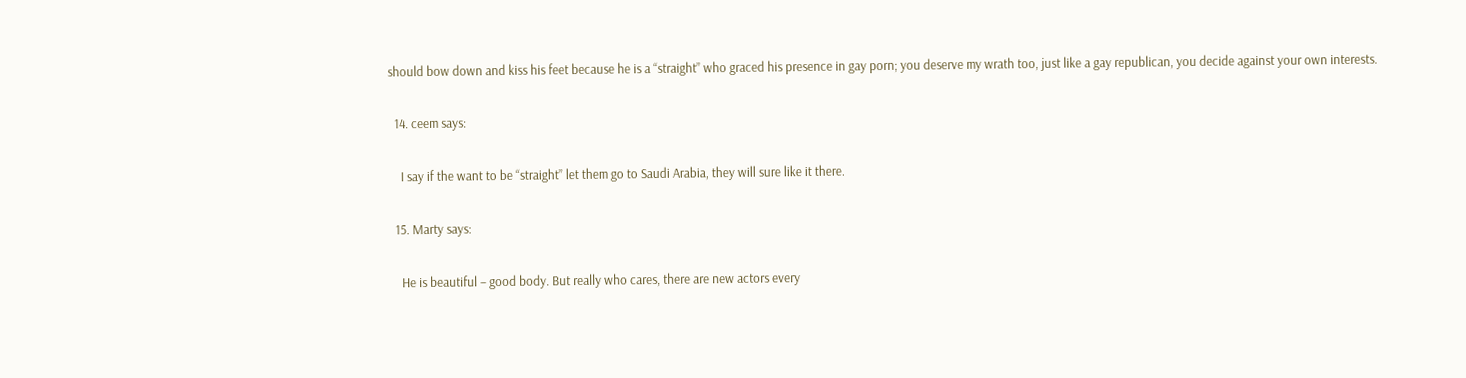should bow down and kiss his feet because he is a “straight” who graced his presence in gay porn; you deserve my wrath too, just like a gay republican, you decide against your own interests.

  14. ceem says:

    I say if the want to be “straight” let them go to Saudi Arabia, they will sure like it there.

  15. Marty says:

    He is beautiful – good body. But really who cares, there are new actors every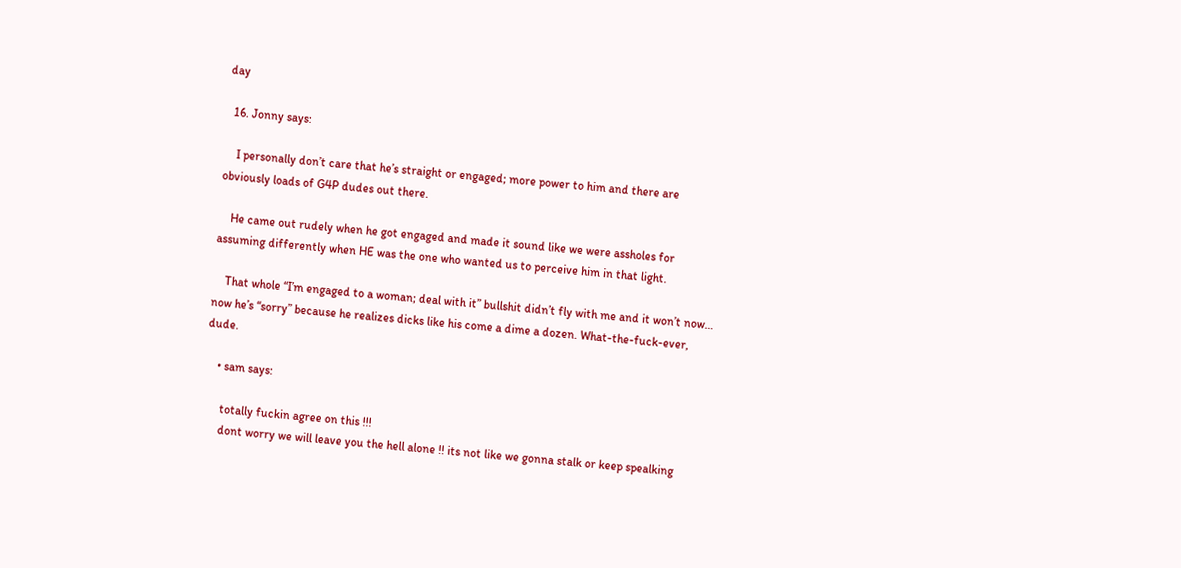day

  16. Jonny says:

    I personally don’t care that he’s straight or engaged; more power to him and there are obviously loads of G4P dudes out there.

    He came out rudely when he got engaged and made it sound like we were assholes for assuming differently when HE was the one who wanted us to perceive him in that light.

    That whole “I’m engaged to a woman; deal with it” bullshit didn’t fly with me and it won’t now… now he’s “sorry” because he realizes dicks like his come a dime a dozen. What-the-fuck-ever, dude.

    • sam says:

      totally fuckin agree on this !!!
      dont worry we will leave you the hell alone !! its not like we gonna stalk or keep spealking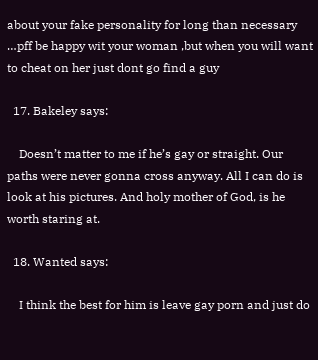about your fake personality for long than necessary …pff be happy wit your woman ,but when you will want to cheat on her just dont go find a guy

  17. Bakeley says:

    Doesn’t matter to me if he’s gay or straight. Our paths were never gonna cross anyway. All I can do is look at his pictures. And holy mother of God, is he worth staring at.

  18. Wanted says:

    I think the best for him is leave gay porn and just do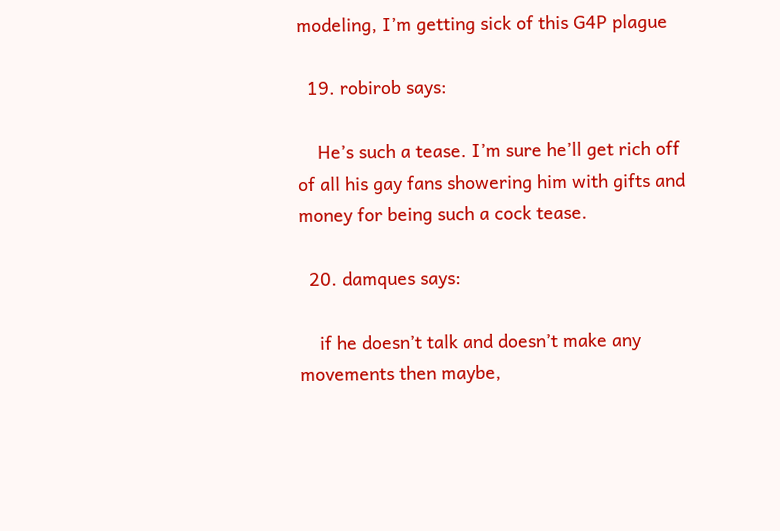modeling, I’m getting sick of this G4P plague

  19. robirob says:

    He’s such a tease. I’m sure he’ll get rich off of all his gay fans showering him with gifts and money for being such a cock tease.

  20. damques says:

    if he doesn’t talk and doesn’t make any movements then maybe,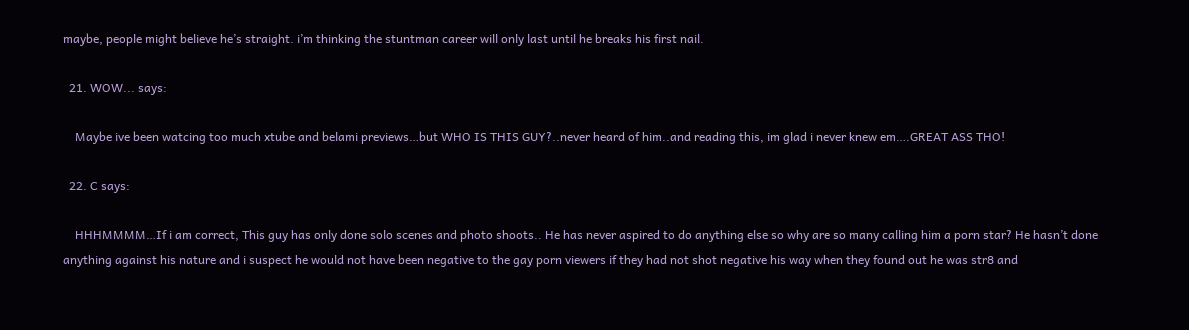maybe, people might believe he’s straight. i’m thinking the stuntman career will only last until he breaks his first nail.

  21. WOW... says:

    Maybe ive been watcing too much xtube and belami previews…but WHO IS THIS GUY?..never heard of him..and reading this, im glad i never knew em….GREAT ASS THO!

  22. C says:

    HHHMMMM…If i am correct, This guy has only done solo scenes and photo shoots.. He has never aspired to do anything else so why are so many calling him a porn star? He hasn’t done anything against his nature and i suspect he would not have been negative to the gay porn viewers if they had not shot negative his way when they found out he was str8 and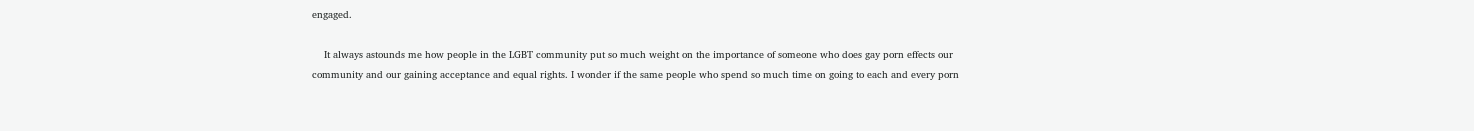engaged.

    It always astounds me how people in the LGBT community put so much weight on the importance of someone who does gay porn effects our community and our gaining acceptance and equal rights. I wonder if the same people who spend so much time on going to each and every porn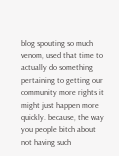blog spouting so much venom, used that time to actually do something pertaining to getting our community more rights it might just happen more quickly. because, the way you people bitch about not having such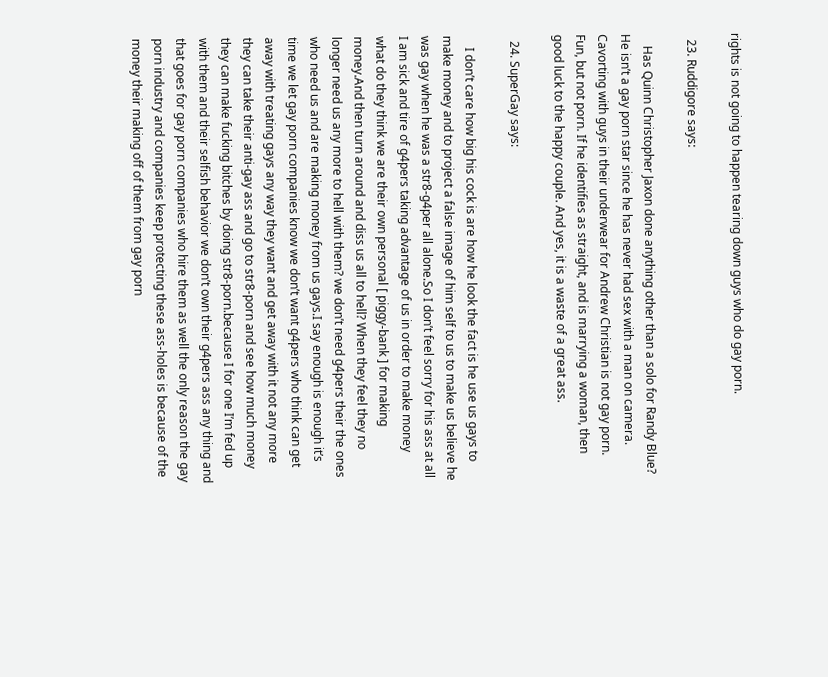rights is not going to happen tearing down guys who do gay porn.

  23. Ruddigore says:

    Has Quinn Christopher Jaxon done anything other than a solo for Randy Blue? He isn’t a gay porn star since he has never had sex with a man on camera. Cavorting with guys in their underwear for Andrew Christian is not gay porn. Fun, but not porn. If he identifies as straight, and is marrying a woman, then good luck to the happy couple. And yes, it is a waste of a great ass.

  24. SuperGay says:

    I don’t care how big his cock is are how he look the fact is he use us gays to make money and to project a false image of him self to us to make us believe he was gay when he was a str8-g4per all alone.So I don’t feel sorry for his ass at all I am sick and tire of g4pers taking advantage of us in order to make money what do they think we are their own personal [ piggy-bank ] for making money.And then turn around and diss us all to hell? When they feel they no longer need us any more to hell with them? we don’t need g4pers their the ones who need us and are making money from us gays.I say enough is enough it’s time we let gay porn companies know we don’t want g4pers who think can get away with treating gays any way they want and get away with it not any more they can take their anti-gay ass and go to str8-porn and see how much money they can make fucking bitches by doing str8-porn.because I for one I’m fed up with them and their selfish behavior we don’t own their g4pers ass any thing and that goes for gay porn companies who hire them as well the only reason the gay porn industry and companies keep protecting these ass-holes is because of the money their making off of them from gay porn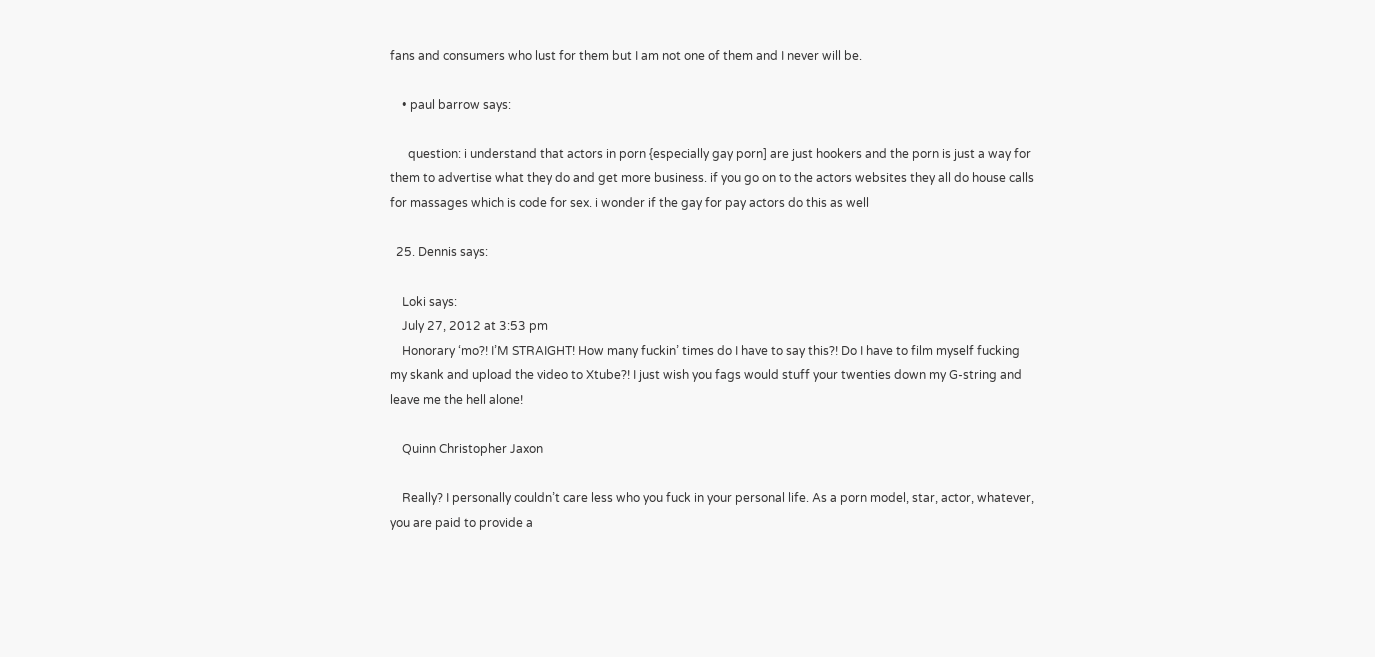fans and consumers who lust for them but I am not one of them and I never will be.

    • paul barrow says:

      question: i understand that actors in porn {especially gay porn] are just hookers and the porn is just a way for them to advertise what they do and get more business. if you go on to the actors websites they all do house calls for massages which is code for sex. i wonder if the gay for pay actors do this as well

  25. Dennis says:

    Loki says:
    July 27, 2012 at 3:53 pm
    Honorary ‘mo?! I’M STRAIGHT! How many fuckin’ times do I have to say this?! Do I have to film myself fucking my skank and upload the video to Xtube?! I just wish you fags would stuff your twenties down my G-string and leave me the hell alone!

    Quinn Christopher Jaxon

    Really? I personally couldn’t care less who you fuck in your personal life. As a porn model, star, actor, whatever, you are paid to provide a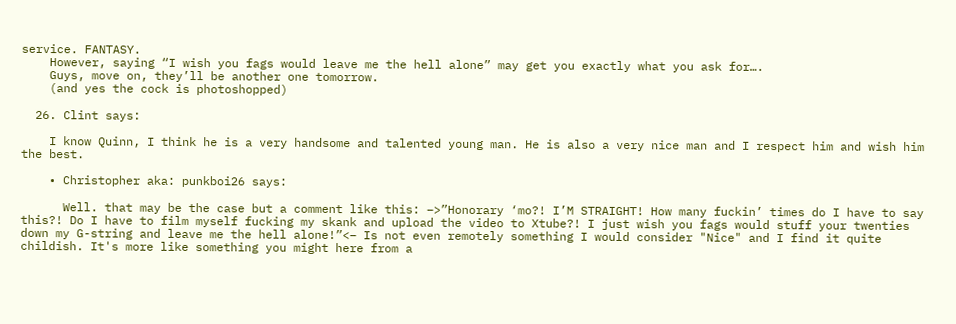service. FANTASY.
    However, saying “I wish you fags would leave me the hell alone” may get you exactly what you ask for….
    Guys, move on, they’ll be another one tomorrow.
    (and yes the cock is photoshopped)

  26. Clint says:

    I know Quinn, I think he is a very handsome and talented young man. He is also a very nice man and I respect him and wish him the best.

    • Christopher aka: punkboi26 says:

      Well. that may be the case but a comment like this: –>”Honorary ‘mo?! I’M STRAIGHT! How many fuckin’ times do I have to say this?! Do I have to film myself fucking my skank and upload the video to Xtube?! I just wish you fags would stuff your twenties down my G-string and leave me the hell alone!”<– Is not even remotely something I would consider "Nice" and I find it quite childish. It's more like something you might here from a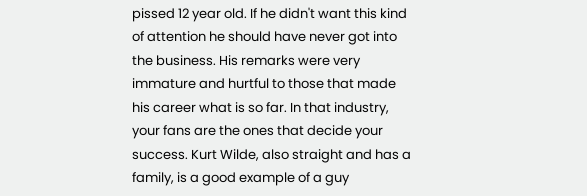pissed 12 year old. If he didn't want this kind of attention he should have never got into the business. His remarks were very immature and hurtful to those that made his career what is so far. In that industry, your fans are the ones that decide your success. Kurt Wilde, also straight and has a family, is a good example of a guy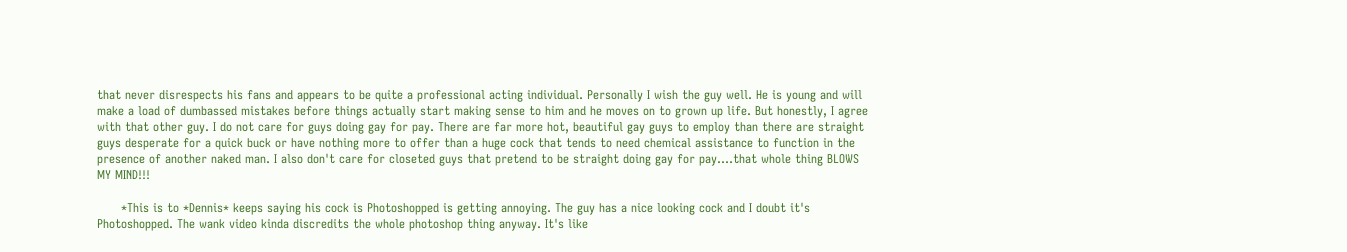that never disrespects his fans and appears to be quite a professional acting individual. Personally I wish the guy well. He is young and will make a load of dumbassed mistakes before things actually start making sense to him and he moves on to grown up life. But honestly, I agree with that other guy. I do not care for guys doing gay for pay. There are far more hot, beautiful gay guys to employ than there are straight guys desperate for a quick buck or have nothing more to offer than a huge cock that tends to need chemical assistance to function in the presence of another naked man. I also don't care for closeted guys that pretend to be straight doing gay for pay….that whole thing BLOWS MY MIND!!!

      *This is to *Dennis* keeps saying his cock is Photoshopped is getting annoying. The guy has a nice looking cock and I doubt it's Photoshopped. The wank video kinda discredits the whole photoshop thing anyway. It's like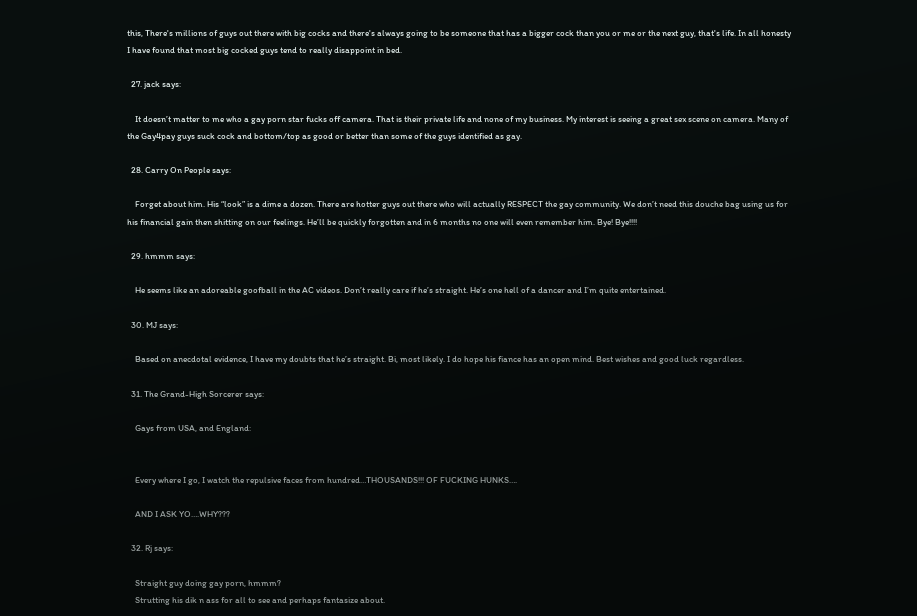this, There's millions of guys out there with big cocks and there's always going to be someone that has a bigger cock than you or me or the next guy, that's life. In all honesty I have found that most big cocked guys tend to really disappoint in bed.

  27. jack says:

    It doesn’t matter to me who a gay porn star fucks off camera. That is their private life and none of my business. My interest is seeing a great sex scene on camera. Many of the Gay4pay guys suck cock and bottom/top as good or better than some of the guys identified as gay.

  28. Carry On People says:

    Forget about him. His “look” is a dime a dozen. There are hotter guys out there who will actually RESPECT the gay community. We don’t need this douche bag using us for his financial gain then shitting on our feelings. He’ll be quickly forgotten and in 6 months no one will even remember him. Bye! Bye!!!!

  29. hmmm says:

    He seems like an adoreable goofball in the AC videos. Don’t really care if he’s straight. He’s one hell of a dancer and I’m quite entertained.

  30. MJ says:

    Based on anecdotal evidence, I have my doubts that he’s straight. Bi, most likely. I do hope his fiance has an open mind. Best wishes and good luck regardless.

  31. The Grand-High Sorcerer says:

    Gays from USA, and England:


    Every where I go, I watch the repulsive faces from hundred…THOUSANDS!!! OF FUCKING HUNKS….

    AND I ASK YO….WHY???

  32. Rj says:

    Straight guy doing gay porn, hmmm?
    Strutting his dik n ass for all to see and perhaps fantasize about.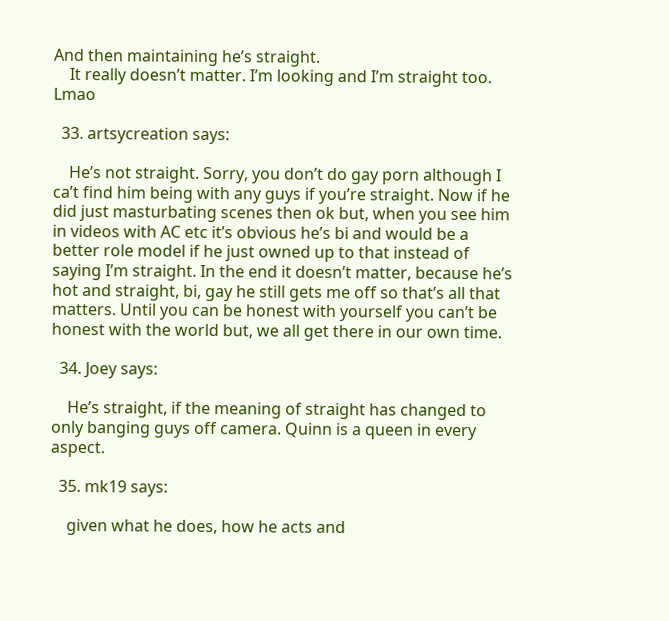And then maintaining he’s straight.
    It really doesn’t matter. I’m looking and I’m straight too. Lmao

  33. artsycreation says:

    He’s not straight. Sorry, you don’t do gay porn although I ca’t find him being with any guys if you’re straight. Now if he did just masturbating scenes then ok but, when you see him in videos with AC etc it’s obvious he’s bi and would be a better role model if he just owned up to that instead of saying I’m straight. In the end it doesn’t matter, because he’s hot and straight, bi, gay he still gets me off so that’s all that matters. Until you can be honest with yourself you can’t be honest with the world but, we all get there in our own time.

  34. Joey says:

    He’s straight, if the meaning of straight has changed to only banging guys off camera. Quinn is a queen in every aspect.

  35. mk19 says:

    given what he does, how he acts and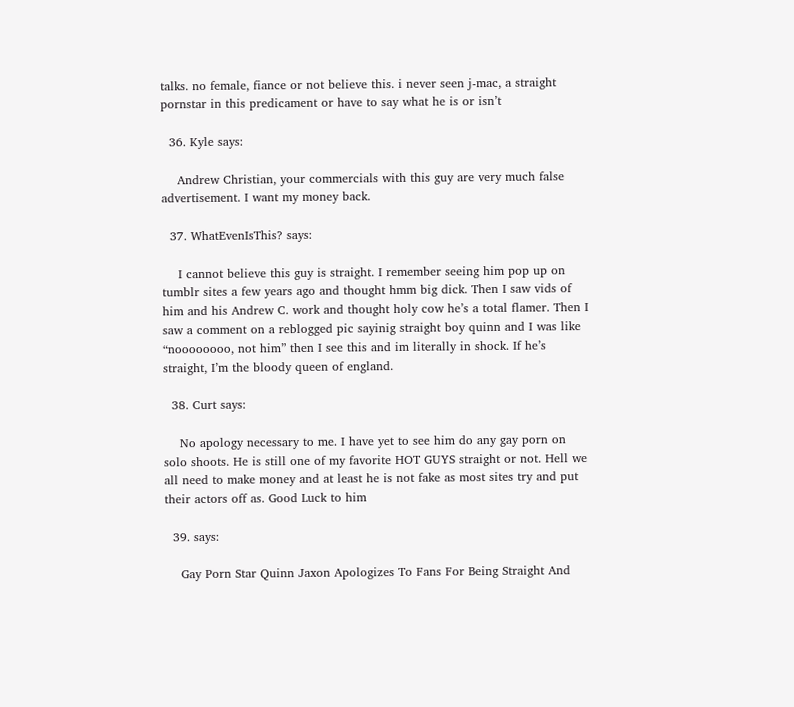talks. no female, fiance or not believe this. i never seen j-mac, a straight pornstar in this predicament or have to say what he is or isn’t

  36. Kyle says:

    Andrew Christian, your commercials with this guy are very much false advertisement. I want my money back.

  37. WhatEvenIsThis? says:

    I cannot believe this guy is straight. I remember seeing him pop up on tumblr sites a few years ago and thought hmm big dick. Then I saw vids of him and his Andrew C. work and thought holy cow he’s a total flamer. Then I saw a comment on a reblogged pic sayinig straight boy quinn and I was like “noooooooo, not him” then I see this and im literally in shock. If he’s straight, I’m the bloody queen of england.

  38. Curt says:

    No apology necessary to me. I have yet to see him do any gay porn on solo shoots. He is still one of my favorite HOT GUYS straight or not. Hell we all need to make money and at least he is not fake as most sites try and put their actors off as. Good Luck to him

  39. says:

    Gay Porn Star Quinn Jaxon Apologizes To Fans For Being Straight And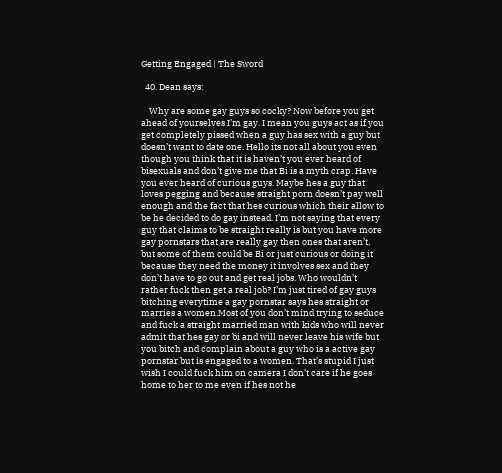Getting Engaged | The Sword

  40. Dean says:

    Why are some gay guys so cocky? Now before you get ahead of yourselves I’m gay. I mean you guys act as if you get completely pissed when a guy has sex with a guy but doesn’t want to date one. Hello its not all about you even though you think that it is haven’t you ever heard of bisexuals and don’t give me that Bi is a myth crap. Have you ever heard of curious guys. Maybe hes a guy that loves pegging and because straight porn doesn’t pay well enough and the fact that hes curious which their allow to be he decided to do gay instead. I’m not saying that every guy that claims to be straight really is but you have more gay pornstars that are really gay then ones that aren’t, but some of them could be Bi or just curious or doing it because they need the money it involves sex and they don’t have to go out and get real jobs. Who wouldn’t rather fuck then get a real job? I’m just tired of gay guys bitching everytime a gay pornstar says hes straight or marries a women.Most of you don’t mind trying to seduce and fuck a straight married man with kids who will never admit that hes gay or bi and will never leave his wife but you bitch and complain about a guy who is a active gay pornstar but is engaged to a women. That’s stupid I just wish I could fuck him on camera I don’t care if he goes home to her to me even if hes not he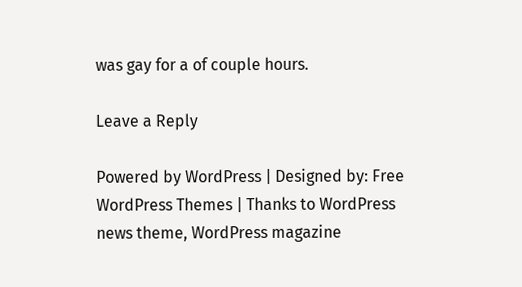was gay for a of couple hours.

Leave a Reply

Powered by WordPress | Designed by: Free WordPress Themes | Thanks to WordPress news theme, WordPress magazine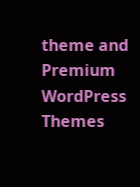theme and Premium WordPress Themes